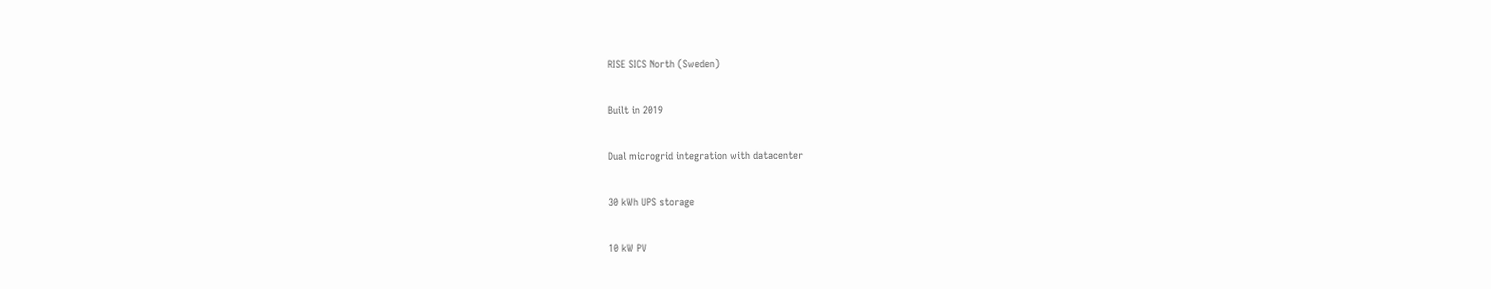RISE SICS North (Sweden)

Built in 2019

Dual microgrid integration with datacenter

30 kWh UPS storage

10 kW PV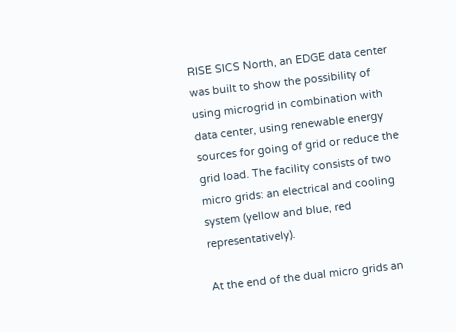RISE SICS North, an EDGE data center was built to show the possibility of using microgrid in combination with data center, using renewable energy sources for going of grid or reduce the grid load. The facility consists of two micro grids: an electrical and cooling system (yellow and blue, red representatively).

At the end of the dual micro grids an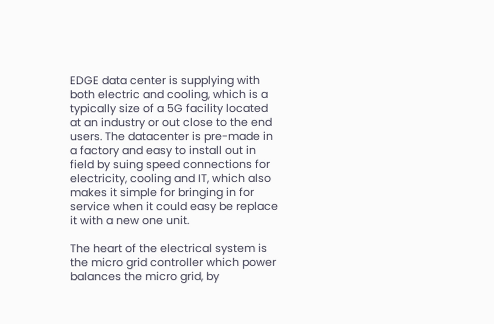EDGE data center is supplying with both electric and cooling, which is a typically size of a 5G facility located at an industry or out close to the end users. The datacenter is pre-made in a factory and easy to install out in field by suing speed connections for electricity, cooling and IT, which also makes it simple for bringing in for service when it could easy be replace it with a new one unit.

The heart of the electrical system is the micro grid controller which power balances the micro grid, by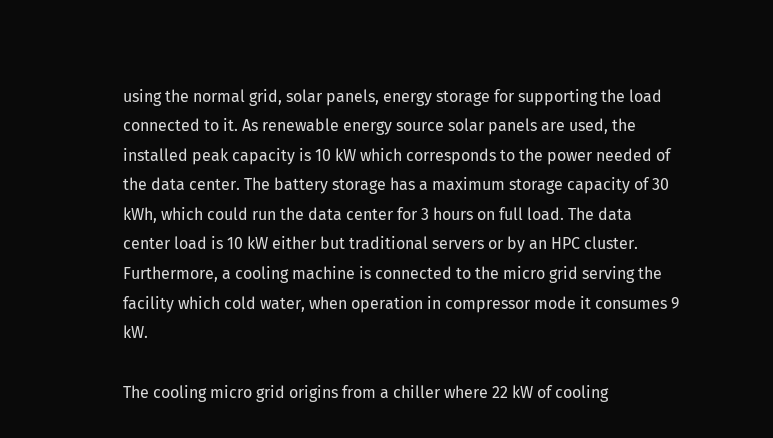using the normal grid, solar panels, energy storage for supporting the load connected to it. As renewable energy source solar panels are used, the installed peak capacity is 10 kW which corresponds to the power needed of the data center. The battery storage has a maximum storage capacity of 30 kWh, which could run the data center for 3 hours on full load. The data center load is 10 kW either but traditional servers or by an HPC cluster. Furthermore, a cooling machine is connected to the micro grid serving the facility which cold water, when operation in compressor mode it consumes 9 kW.

The cooling micro grid origins from a chiller where 22 kW of cooling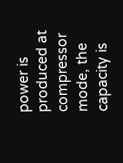power is produced at compressor mode, the capacity is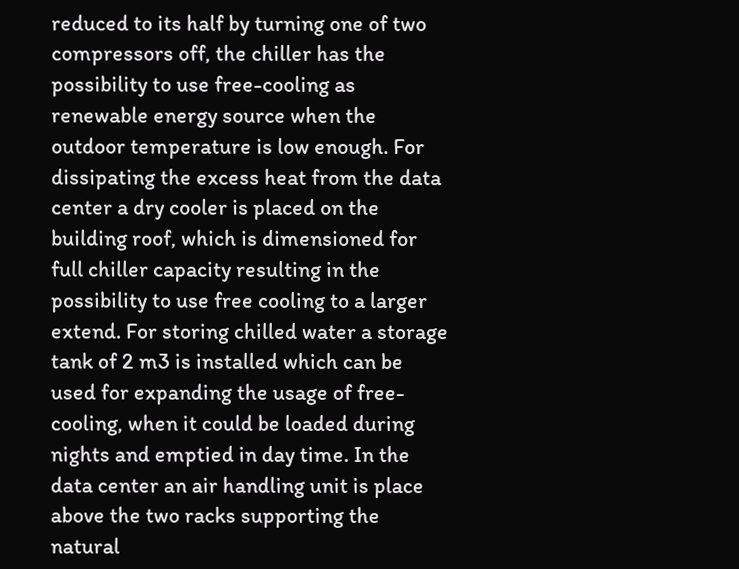reduced to its half by turning one of two compressors off, the chiller has the possibility to use free-cooling as renewable energy source when the outdoor temperature is low enough. For dissipating the excess heat from the data center a dry cooler is placed on the building roof, which is dimensioned for full chiller capacity resulting in the possibility to use free cooling to a larger extend. For storing chilled water a storage tank of 2 m3 is installed which can be used for expanding the usage of free-cooling, when it could be loaded during nights and emptied in day time. In the data center an air handling unit is place above the two racks supporting the natural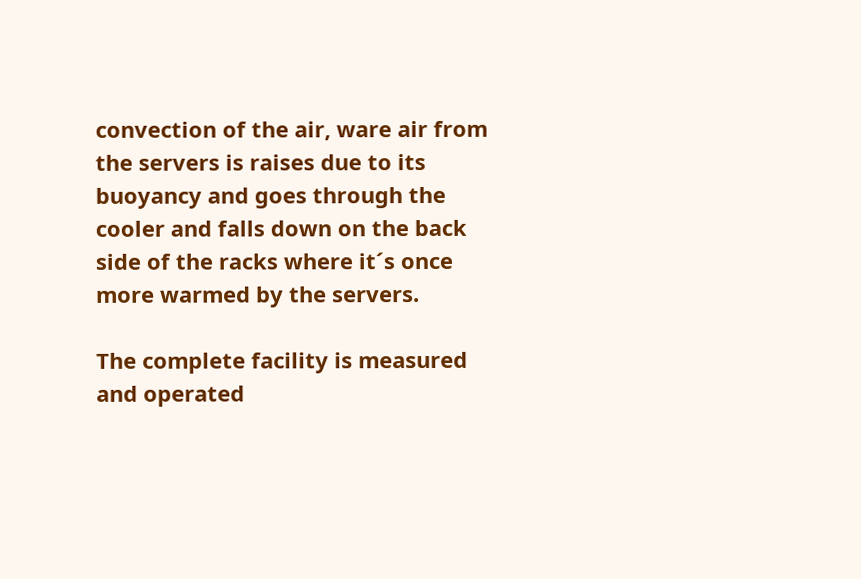convection of the air, ware air from the servers is raises due to its buoyancy and goes through the cooler and falls down on the back side of the racks where it´s once more warmed by the servers.

The complete facility is measured and operated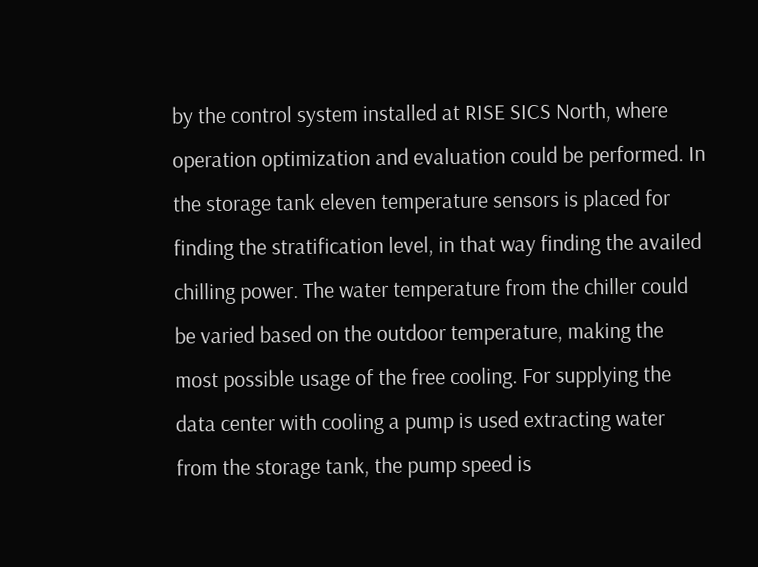by the control system installed at RISE SICS North, where operation optimization and evaluation could be performed. In the storage tank eleven temperature sensors is placed for finding the stratification level, in that way finding the availed chilling power. The water temperature from the chiller could be varied based on the outdoor temperature, making the most possible usage of the free cooling. For supplying the data center with cooling a pump is used extracting water from the storage tank, the pump speed is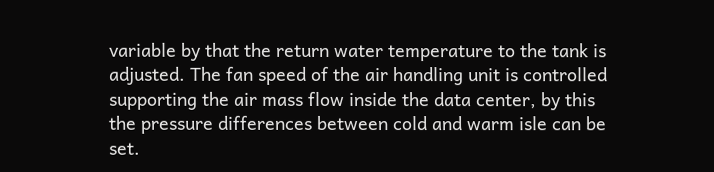variable by that the return water temperature to the tank is adjusted. The fan speed of the air handling unit is controlled supporting the air mass flow inside the data center, by this the pressure differences between cold and warm isle can be set.